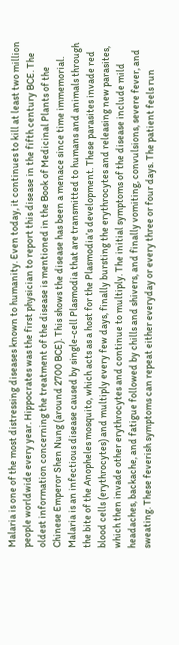Malaria is one of the most distressing diseases known to humanity. Even today, it continues to kill at least two million people worldwide every year. Hippocrates was the first physician to report this disease in the fifth century BCE. The oldest information concerning the treatment of the disease is mentioned in the Book of Medicinal Plants of the Chinese Emperor Shen Nung (around 2700 BCE). This shows the disease has been a menace since time immemorial.
Malaria is an infectious disease caused by single-cell Plasmodia that are transmitted to humans and animals through the bite of the Anopheles mosquito, which acts as a host for the Plasmodia’s development. These parasites invade red blood cells (erythrocytes) and multiply every few days, finally bursting the erythrocytes and releasing new parasites, which then invade other erythrocytes and continue to multiply. The initial symptoms of the disease include mild headaches, backache, and fatigue followed by chills and shivers, and finally vomiting, convulsions, severe fever, and sweating. These feverish symptoms can repeat either everyday or every three or four days. The patient feels run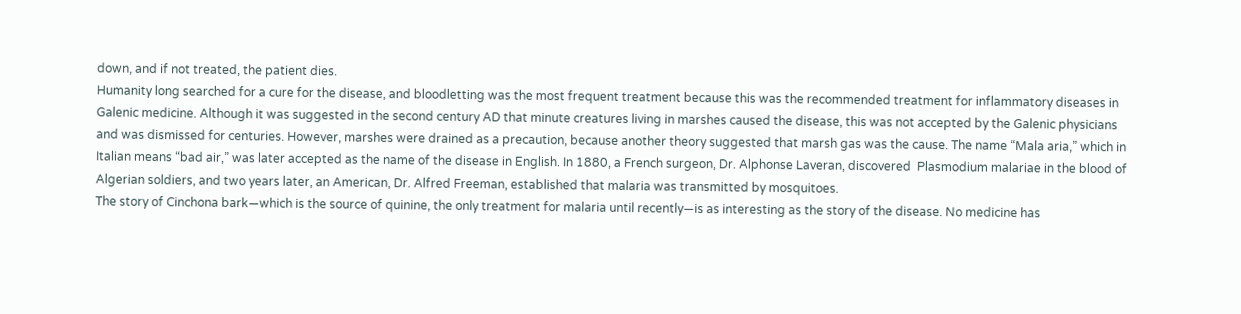down, and if not treated, the patient dies.
Humanity long searched for a cure for the disease, and bloodletting was the most frequent treatment because this was the recommended treatment for inflammatory diseases in Galenic medicine. Although it was suggested in the second century AD that minute creatures living in marshes caused the disease, this was not accepted by the Galenic physicians and was dismissed for centuries. However, marshes were drained as a precaution, because another theory suggested that marsh gas was the cause. The name “Mala aria,” which in Italian means “bad air,” was later accepted as the name of the disease in English. In 1880, a French surgeon, Dr. Alphonse Laveran, discovered  Plasmodium malariae in the blood of Algerian soldiers, and two years later, an American, Dr. Alfred Freeman, established that malaria was transmitted by mosquitoes.
The story of Cinchona bark—which is the source of quinine, the only treatment for malaria until recently—is as interesting as the story of the disease. No medicine has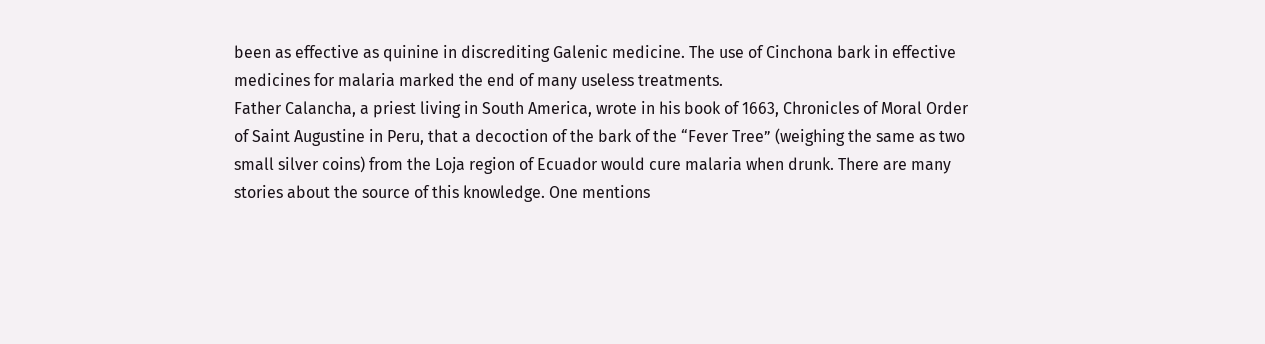been as effective as quinine in discrediting Galenic medicine. The use of Cinchona bark in effective medicines for malaria marked the end of many useless treatments.
Father Calancha, a priest living in South America, wrote in his book of 1663, Chronicles of Moral Order of Saint Augustine in Peru, that a decoction of the bark of the “Fever Tree” (weighing the same as two small silver coins) from the Loja region of Ecuador would cure malaria when drunk. There are many stories about the source of this knowledge. One mentions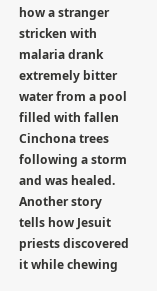how a stranger stricken with malaria drank extremely bitter water from a pool filled with fallen Cinchona trees following a storm and was healed. Another story tells how Jesuit priests discovered it while chewing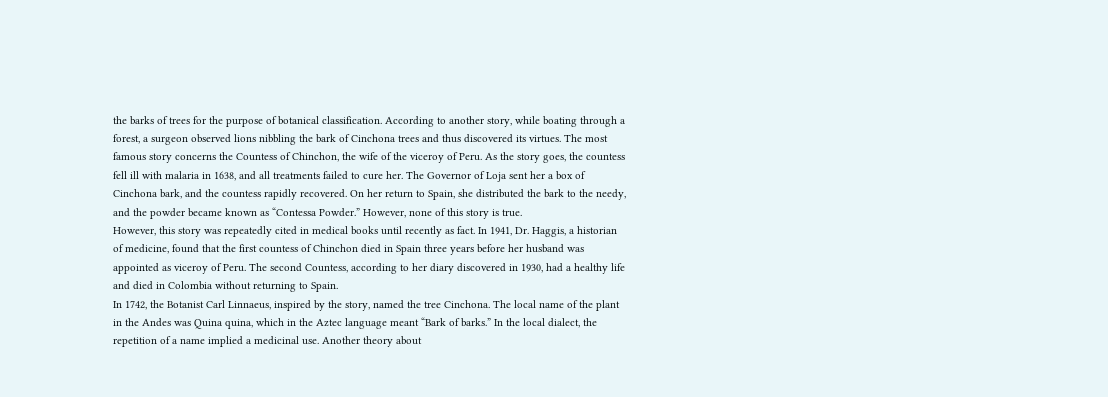the barks of trees for the purpose of botanical classification. According to another story, while boating through a forest, a surgeon observed lions nibbling the bark of Cinchona trees and thus discovered its virtues. The most famous story concerns the Countess of Chinchon, the wife of the viceroy of Peru. As the story goes, the countess fell ill with malaria in 1638, and all treatments failed to cure her. The Governor of Loja sent her a box of Cinchona bark, and the countess rapidly recovered. On her return to Spain, she distributed the bark to the needy, and the powder became known as “Contessa Powder.” However, none of this story is true.
However, this story was repeatedly cited in medical books until recently as fact. In 1941, Dr. Haggis, a historian of medicine, found that the first countess of Chinchon died in Spain three years before her husband was appointed as viceroy of Peru. The second Countess, according to her diary discovered in 1930, had a healthy life and died in Colombia without returning to Spain.
In 1742, the Botanist Carl Linnaeus, inspired by the story, named the tree Cinchona. The local name of the plant in the Andes was Quina quina, which in the Aztec language meant “Bark of barks.” In the local dialect, the repetition of a name implied a medicinal use. Another theory about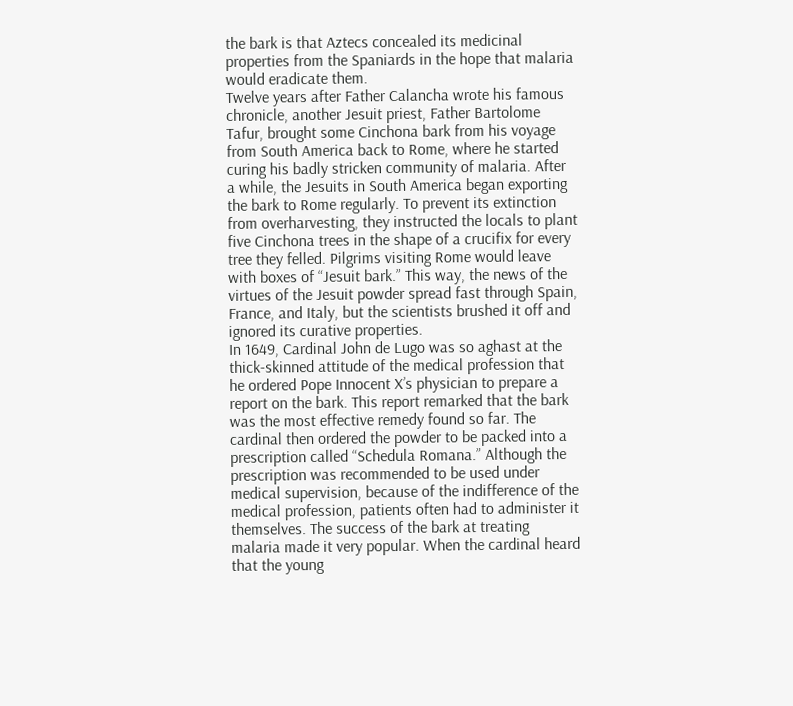the bark is that Aztecs concealed its medicinal properties from the Spaniards in the hope that malaria would eradicate them.
Twelve years after Father Calancha wrote his famous chronicle, another Jesuit priest, Father Bartolome Tafur, brought some Cinchona bark from his voyage from South America back to Rome, where he started curing his badly stricken community of malaria. After a while, the Jesuits in South America began exporting the bark to Rome regularly. To prevent its extinction from overharvesting, they instructed the locals to plant five Cinchona trees in the shape of a crucifix for every tree they felled. Pilgrims visiting Rome would leave with boxes of “Jesuit bark.” This way, the news of the virtues of the Jesuit powder spread fast through Spain, France, and Italy, but the scientists brushed it off and ignored its curative properties.
In 1649, Cardinal John de Lugo was so aghast at the thick-skinned attitude of the medical profession that he ordered Pope Innocent X’s physician to prepare a report on the bark. This report remarked that the bark was the most effective remedy found so far. The cardinal then ordered the powder to be packed into a prescription called “Schedula Romana.” Although the prescription was recommended to be used under medical supervision, because of the indifference of the medical profession, patients often had to administer it themselves. The success of the bark at treating malaria made it very popular. When the cardinal heard that the young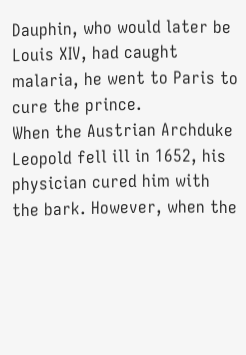Dauphin, who would later be Louis XIV, had caught malaria, he went to Paris to cure the prince.
When the Austrian Archduke Leopold fell ill in 1652, his physician cured him with the bark. However, when the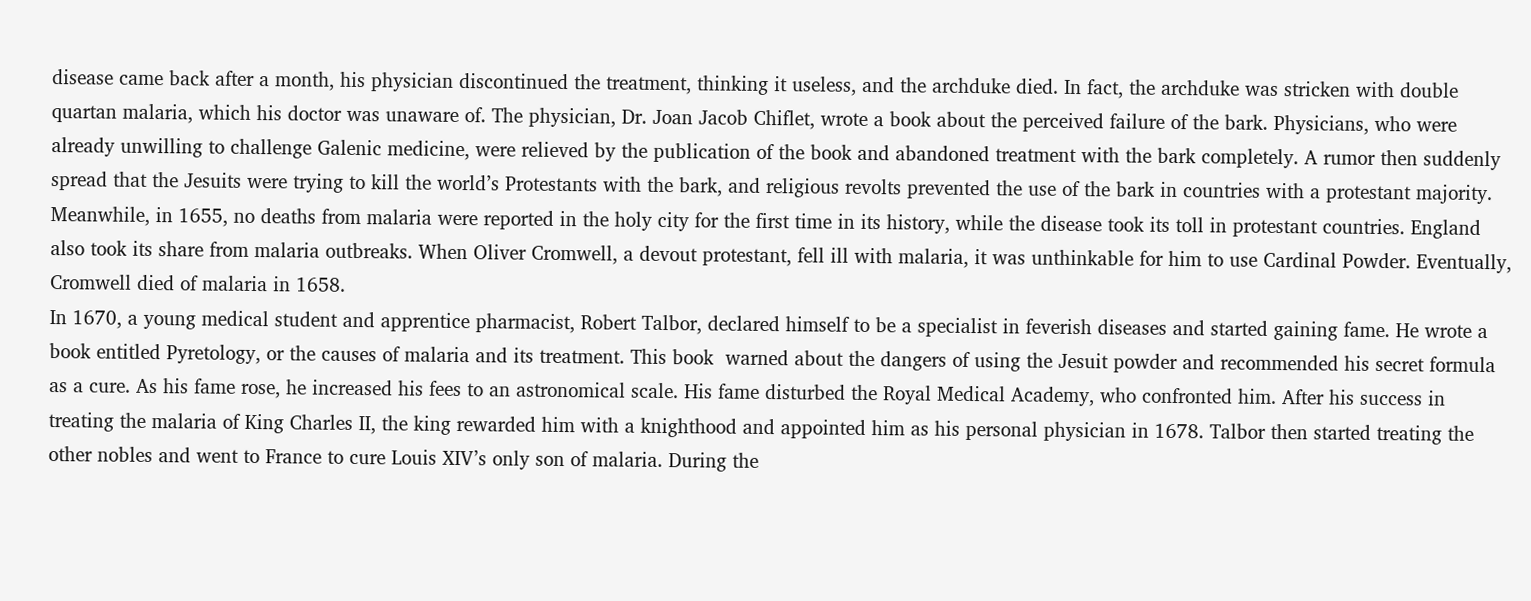disease came back after a month, his physician discontinued the treatment, thinking it useless, and the archduke died. In fact, the archduke was stricken with double quartan malaria, which his doctor was unaware of. The physician, Dr. Joan Jacob Chiflet, wrote a book about the perceived failure of the bark. Physicians, who were already unwilling to challenge Galenic medicine, were relieved by the publication of the book and abandoned treatment with the bark completely. A rumor then suddenly spread that the Jesuits were trying to kill the world’s Protestants with the bark, and religious revolts prevented the use of the bark in countries with a protestant majority.
Meanwhile, in 1655, no deaths from malaria were reported in the holy city for the first time in its history, while the disease took its toll in protestant countries. England also took its share from malaria outbreaks. When Oliver Cromwell, a devout protestant, fell ill with malaria, it was unthinkable for him to use Cardinal Powder. Eventually, Cromwell died of malaria in 1658.
In 1670, a young medical student and apprentice pharmacist, Robert Talbor, declared himself to be a specialist in feverish diseases and started gaining fame. He wrote a book entitled Pyretology, or the causes of malaria and its treatment. This book  warned about the dangers of using the Jesuit powder and recommended his secret formula as a cure. As his fame rose, he increased his fees to an astronomical scale. His fame disturbed the Royal Medical Academy, who confronted him. After his success in treating the malaria of King Charles II, the king rewarded him with a knighthood and appointed him as his personal physician in 1678. Talbor then started treating the other nobles and went to France to cure Louis XIV’s only son of malaria. During the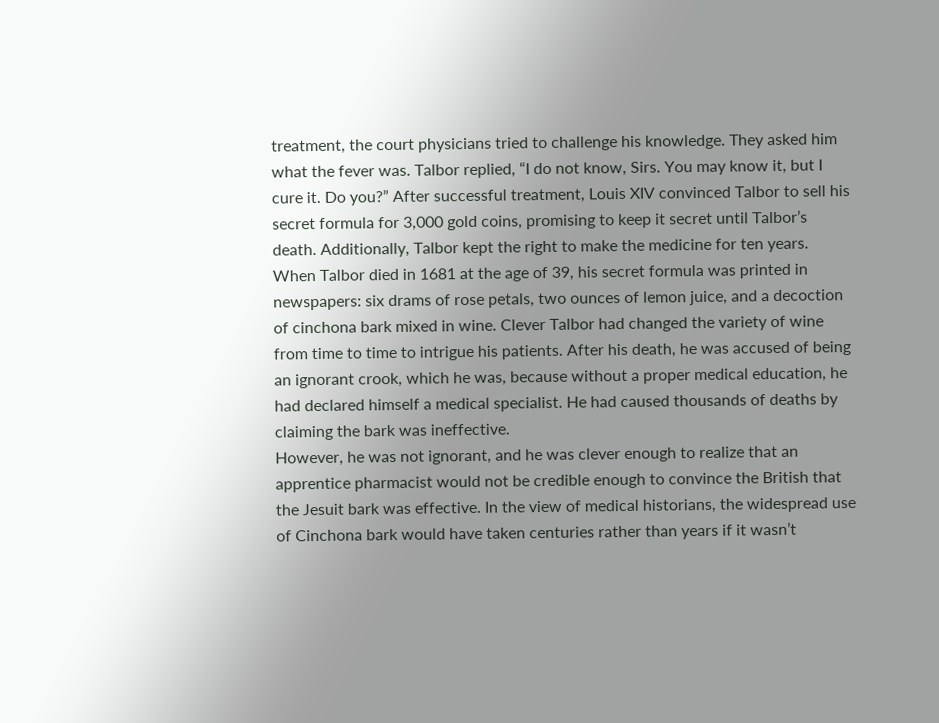treatment, the court physicians tried to challenge his knowledge. They asked him what the fever was. Talbor replied, “I do not know, Sirs. You may know it, but I cure it. Do you?” After successful treatment, Louis XIV convinced Talbor to sell his secret formula for 3,000 gold coins, promising to keep it secret until Talbor’s death. Additionally, Talbor kept the right to make the medicine for ten years.
When Talbor died in 1681 at the age of 39, his secret formula was printed in newspapers: six drams of rose petals, two ounces of lemon juice, and a decoction of cinchona bark mixed in wine. Clever Talbor had changed the variety of wine from time to time to intrigue his patients. After his death, he was accused of being an ignorant crook, which he was, because without a proper medical education, he had declared himself a medical specialist. He had caused thousands of deaths by claiming the bark was ineffective.
However, he was not ignorant, and he was clever enough to realize that an apprentice pharmacist would not be credible enough to convince the British that the Jesuit bark was effective. In the view of medical historians, the widespread use of Cinchona bark would have taken centuries rather than years if it wasn’t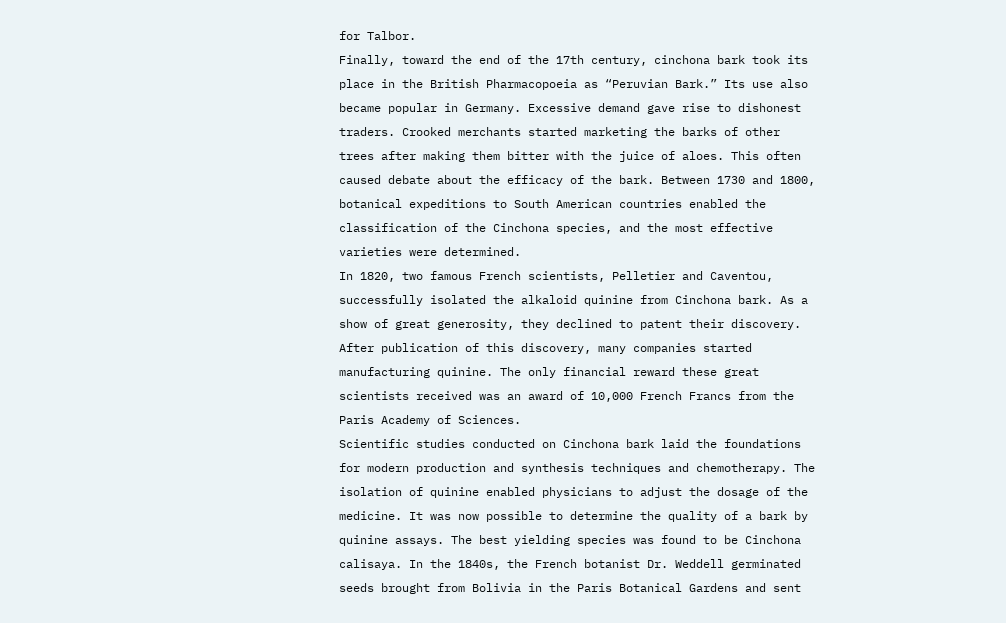for Talbor.
Finally, toward the end of the 17th century, cinchona bark took its place in the British Pharmacopoeia as “Peruvian Bark.” Its use also became popular in Germany. Excessive demand gave rise to dishonest traders. Crooked merchants started marketing the barks of other trees after making them bitter with the juice of aloes. This often caused debate about the efficacy of the bark. Between 1730 and 1800, botanical expeditions to South American countries enabled the classification of the Cinchona species, and the most effective varieties were determined.
In 1820, two famous French scientists, Pelletier and Caventou, successfully isolated the alkaloid quinine from Cinchona bark. As a show of great generosity, they declined to patent their discovery. After publication of this discovery, many companies started manufacturing quinine. The only financial reward these great scientists received was an award of 10,000 French Francs from the Paris Academy of Sciences.
Scientific studies conducted on Cinchona bark laid the foundations for modern production and synthesis techniques and chemotherapy. The isolation of quinine enabled physicians to adjust the dosage of the medicine. It was now possible to determine the quality of a bark by quinine assays. The best yielding species was found to be Cinchona calisaya. In the 1840s, the French botanist Dr. Weddell germinated seeds brought from Bolivia in the Paris Botanical Gardens and sent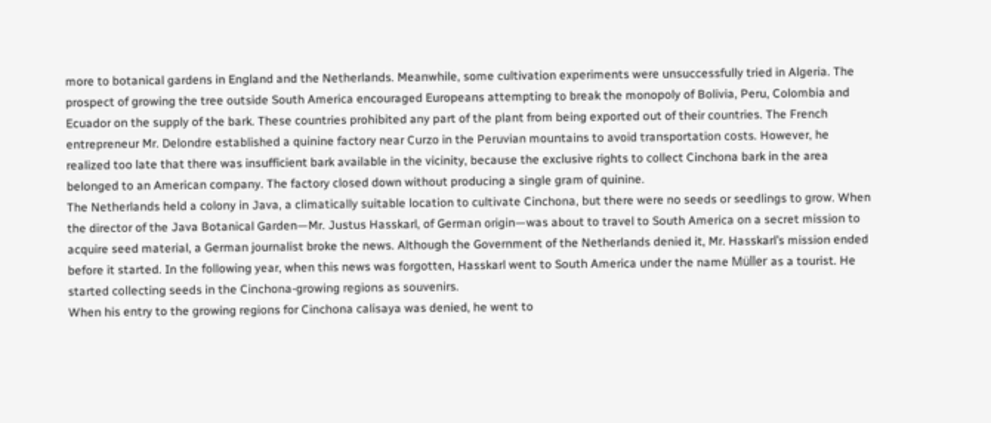more to botanical gardens in England and the Netherlands. Meanwhile, some cultivation experiments were unsuccessfully tried in Algeria. The prospect of growing the tree outside South America encouraged Europeans attempting to break the monopoly of Bolivia, Peru, Colombia and Ecuador on the supply of the bark. These countries prohibited any part of the plant from being exported out of their countries. The French entrepreneur Mr. Delondre established a quinine factory near Curzo in the Peruvian mountains to avoid transportation costs. However, he realized too late that there was insufficient bark available in the vicinity, because the exclusive rights to collect Cinchona bark in the area belonged to an American company. The factory closed down without producing a single gram of quinine.
The Netherlands held a colony in Java, a climatically suitable location to cultivate Cinchona, but there were no seeds or seedlings to grow. When the director of the Java Botanical Garden—Mr. Justus Hasskarl, of German origin—was about to travel to South America on a secret mission to acquire seed material, a German journalist broke the news. Although the Government of the Netherlands denied it, Mr. Hasskarl’s mission ended before it started. In the following year, when this news was forgotten, Hasskarl went to South America under the name Müller as a tourist. He started collecting seeds in the Cinchona-growing regions as souvenirs.
When his entry to the growing regions for Cinchona calisaya was denied, he went to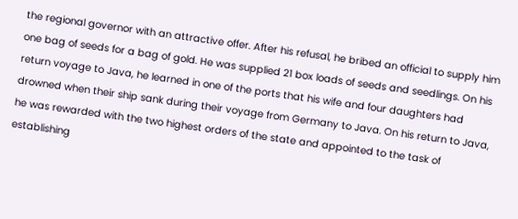the regional governor with an attractive offer. After his refusal, he bribed an official to supply him one bag of seeds for a bag of gold. He was supplied 21 box loads of seeds and seedlings. On his return voyage to Java, he learned in one of the ports that his wife and four daughters had drowned when their ship sank during their voyage from Germany to Java. On his return to Java, he was rewarded with the two highest orders of the state and appointed to the task of establishing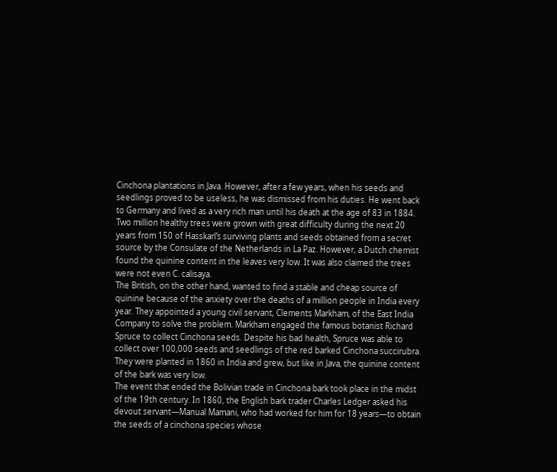Cinchona plantations in Java. However, after a few years, when his seeds and seedlings proved to be useless, he was dismissed from his duties. He went back to Germany and lived as a very rich man until his death at the age of 83 in 1884.
Two million healthy trees were grown with great difficulty during the next 20 years from 150 of Hasskarl’s surviving plants and seeds obtained from a secret source by the Consulate of the Netherlands in La Paz. However, a Dutch chemist found the quinine content in the leaves very low. It was also claimed the trees were not even C. calisaya.
The British, on the other hand, wanted to find a stable and cheap source of quinine because of the anxiety over the deaths of a million people in India every year. They appointed a young civil servant, Clements Markham, of the East India Company to solve the problem. Markham engaged the famous botanist Richard Spruce to collect Cinchona seeds. Despite his bad health, Spruce was able to collect over 100,000 seeds and seedlings of the red barked Cinchona succirubra. They were planted in 1860 in India and grew, but like in Java, the quinine content of the bark was very low.
The event that ended the Bolivian trade in Cinchona bark took place in the midst of the 19th century. In 1860, the English bark trader Charles Ledger asked his devout servant—Manual Mamani, who had worked for him for 18 years—to obtain the seeds of a cinchona species whose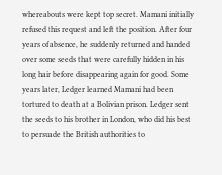whereabouts were kept top secret. Mamani initially refused this request and left the position. After four years of absence, he suddenly returned and handed over some seeds that were carefully hidden in his long hair before disappearing again for good. Some years later, Ledger learned Mamani had been tortured to death at a Bolivian prison. Ledger sent the seeds to his brother in London, who did his best to persuade the British authorities to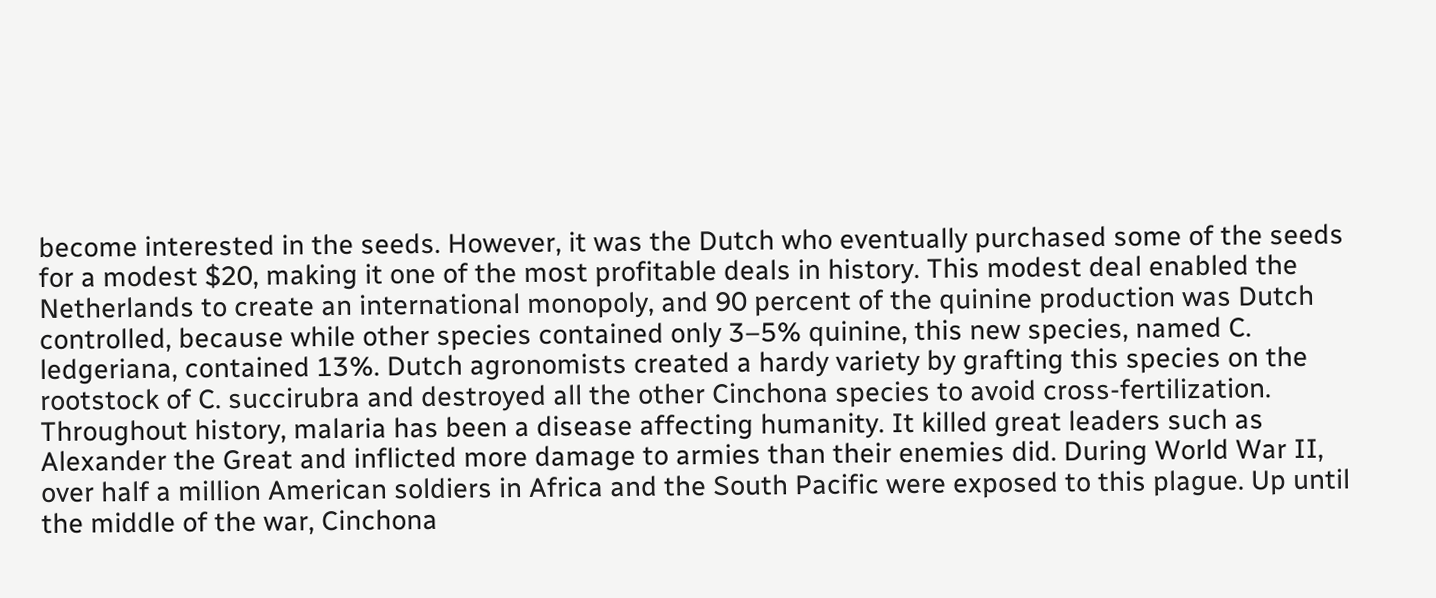become interested in the seeds. However, it was the Dutch who eventually purchased some of the seeds for a modest $20, making it one of the most profitable deals in history. This modest deal enabled the Netherlands to create an international monopoly, and 90 percent of the quinine production was Dutch controlled, because while other species contained only 3–5% quinine, this new species, named C. ledgeriana, contained 13%. Dutch agronomists created a hardy variety by grafting this species on the rootstock of C. succirubra and destroyed all the other Cinchona species to avoid cross-fertilization.
Throughout history, malaria has been a disease affecting humanity. It killed great leaders such as Alexander the Great and inflicted more damage to armies than their enemies did. During World War II, over half a million American soldiers in Africa and the South Pacific were exposed to this plague. Up until the middle of the war, Cinchona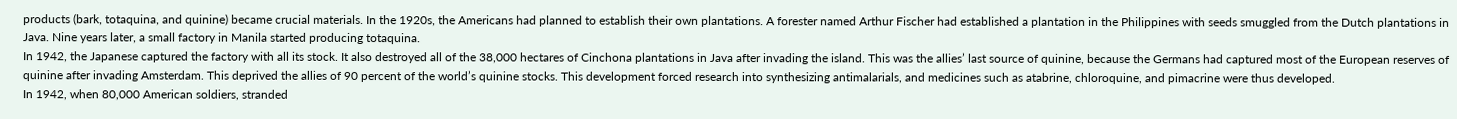products (bark, totaquina, and quinine) became crucial materials. In the 1920s, the Americans had planned to establish their own plantations. A forester named Arthur Fischer had established a plantation in the Philippines with seeds smuggled from the Dutch plantations in Java. Nine years later, a small factory in Manila started producing totaquina.
In 1942, the Japanese captured the factory with all its stock. It also destroyed all of the 38,000 hectares of Cinchona plantations in Java after invading the island. This was the allies’ last source of quinine, because the Germans had captured most of the European reserves of quinine after invading Amsterdam. This deprived the allies of 90 percent of the world’s quinine stocks. This development forced research into synthesizing antimalarials, and medicines such as atabrine, chloroquine, and pimacrine were thus developed.
In 1942, when 80,000 American soldiers, stranded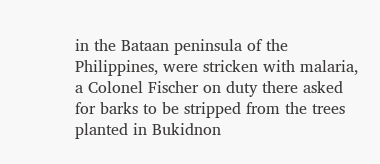in the Bataan peninsula of the Philippines, were stricken with malaria, a Colonel Fischer on duty there asked for barks to be stripped from the trees planted in Bukidnon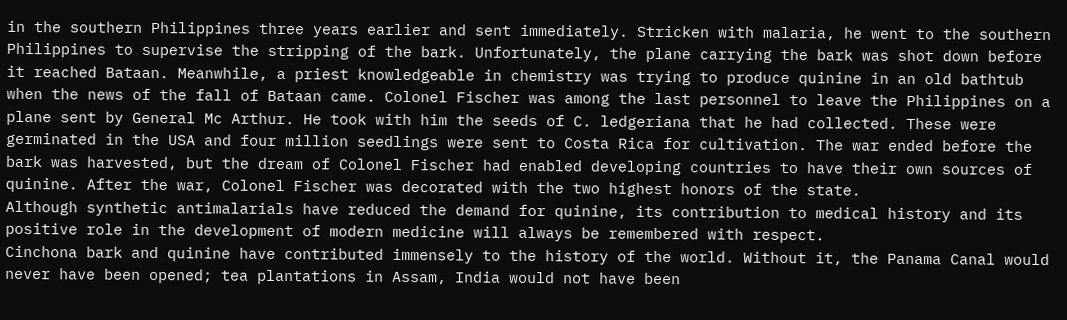in the southern Philippines three years earlier and sent immediately. Stricken with malaria, he went to the southern Philippines to supervise the stripping of the bark. Unfortunately, the plane carrying the bark was shot down before it reached Bataan. Meanwhile, a priest knowledgeable in chemistry was trying to produce quinine in an old bathtub when the news of the fall of Bataan came. Colonel Fischer was among the last personnel to leave the Philippines on a plane sent by General Mc Arthur. He took with him the seeds of C. ledgeriana that he had collected. These were germinated in the USA and four million seedlings were sent to Costa Rica for cultivation. The war ended before the bark was harvested, but the dream of Colonel Fischer had enabled developing countries to have their own sources of quinine. After the war, Colonel Fischer was decorated with the two highest honors of the state.
Although synthetic antimalarials have reduced the demand for quinine, its contribution to medical history and its positive role in the development of modern medicine will always be remembered with respect.
Cinchona bark and quinine have contributed immensely to the history of the world. Without it, the Panama Canal would never have been opened; tea plantations in Assam, India would not have been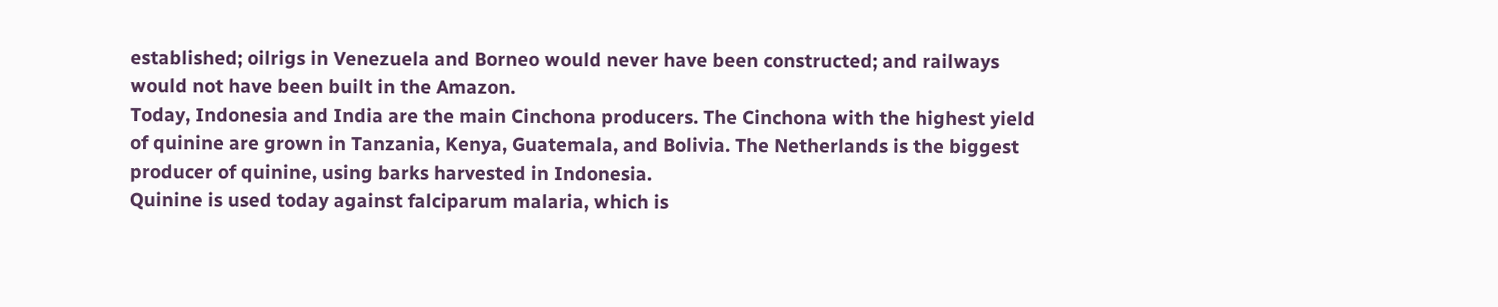established; oilrigs in Venezuela and Borneo would never have been constructed; and railways would not have been built in the Amazon.
Today, Indonesia and India are the main Cinchona producers. The Cinchona with the highest yield of quinine are grown in Tanzania, Kenya, Guatemala, and Bolivia. The Netherlands is the biggest producer of quinine, using barks harvested in Indonesia.
Quinine is used today against falciparum malaria, which is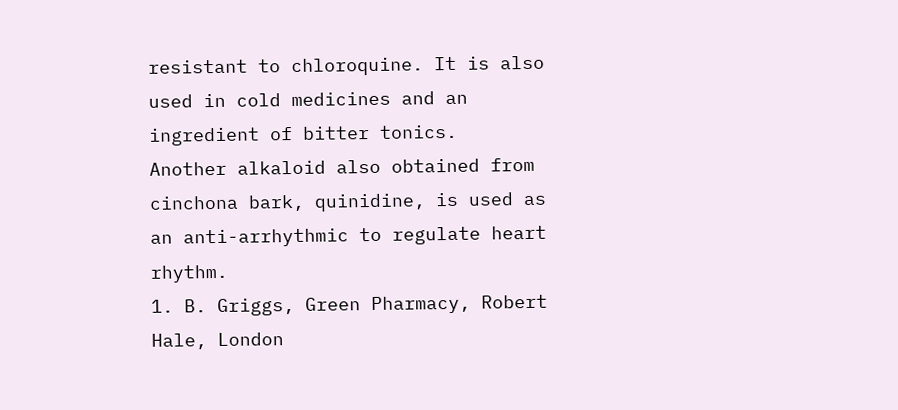resistant to chloroquine. It is also used in cold medicines and an ingredient of bitter tonics.
Another alkaloid also obtained from cinchona bark, quinidine, is used as an anti-arrhythmic to regulate heart rhythm.
1. B. Griggs, Green Pharmacy, Robert Hale, London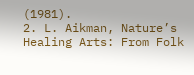(1981).
2. L. Aikman, Nature’s Healing Arts: From Folk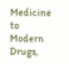Medicine to Modern Drugs,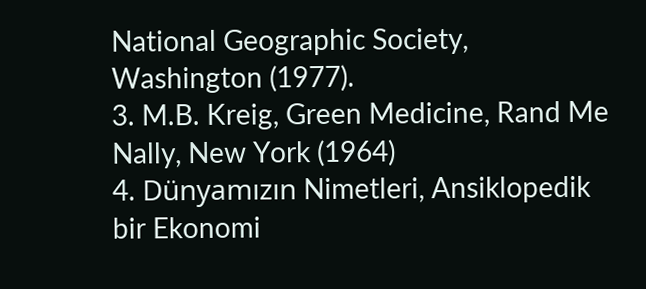National Geographic Society, Washington (1977).
3. M.B. Kreig, Green Medicine, Rand Me Nally, New York (1964)
4. Dünyamızın Nimetleri, Ansiklopedik bir Ekonomi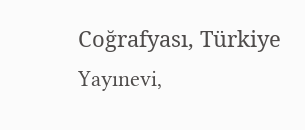Coğrafyası, Türkiye Yayınevi,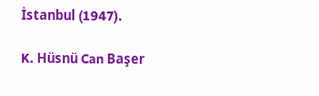İstanbul (1947).

K. Hüsnü Can Başer